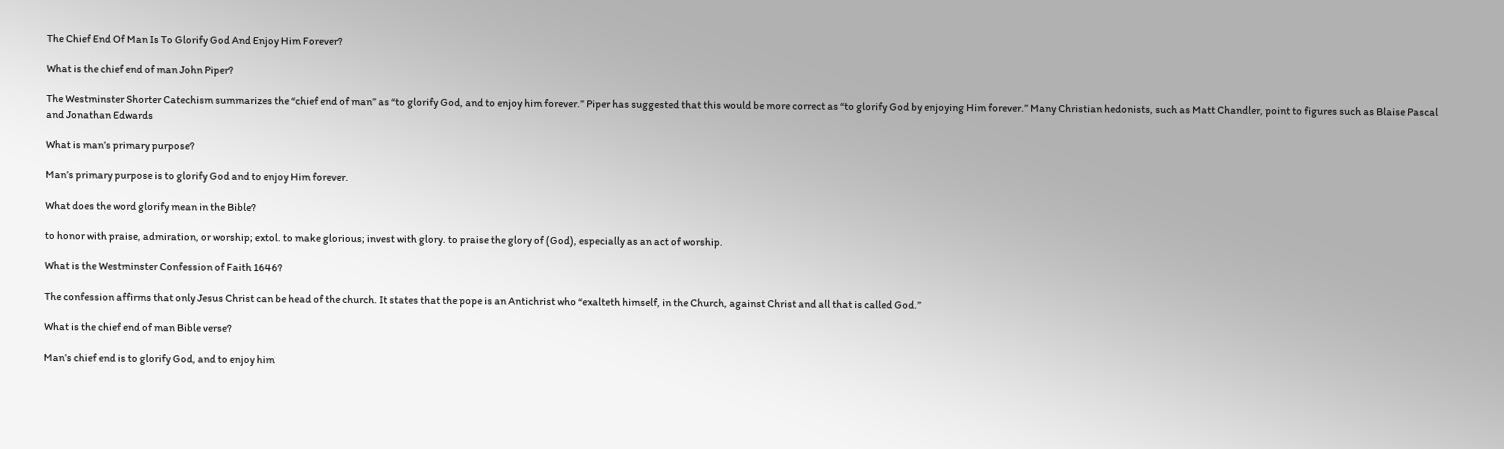The Chief End Of Man Is To Glorify God And Enjoy Him Forever?

What is the chief end of man John Piper?

The Westminster Shorter Catechism summarizes the “chief end of man” as “to glorify God, and to enjoy him forever.” Piper has suggested that this would be more correct as “to glorify God by enjoying Him forever.” Many Christian hedonists, such as Matt Chandler, point to figures such as Blaise Pascal and Jonathan Edwards

What is man’s primary purpose?

Man’s primary purpose is to glorify God and to enjoy Him forever.

What does the word glorify mean in the Bible?

to honor with praise, admiration, or worship; extol. to make glorious; invest with glory. to praise the glory of (God), especially as an act of worship.

What is the Westminster Confession of Faith 1646?

The confession affirms that only Jesus Christ can be head of the church. It states that the pope is an Antichrist who “exalteth himself, in the Church, against Christ and all that is called God.”

What is the chief end of man Bible verse?

Man’s chief end is to glorify God, and to enjoy him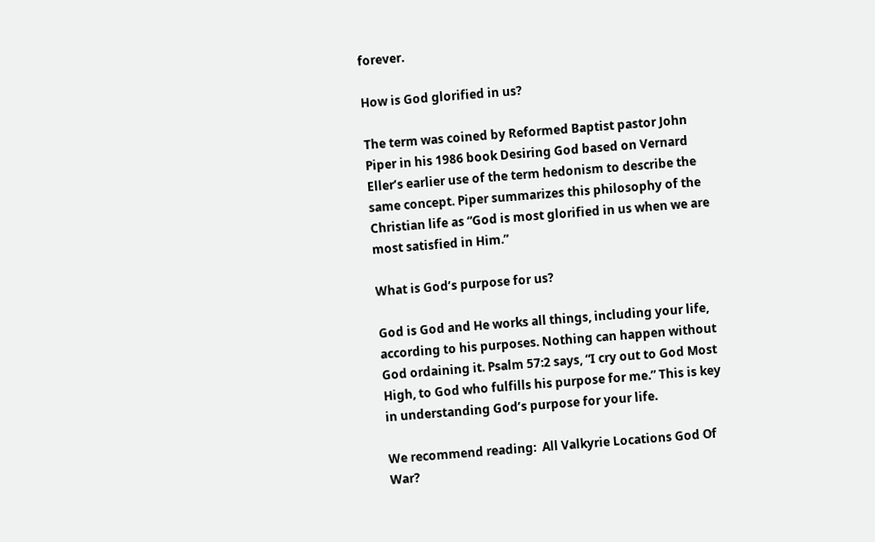forever.

How is God glorified in us?

The term was coined by Reformed Baptist pastor John Piper in his 1986 book Desiring God based on Vernard Eller’s earlier use of the term hedonism to describe the same concept. Piper summarizes this philosophy of the Christian life as “God is most glorified in us when we are most satisfied in Him.”

What is God’s purpose for us?

God is God and He works all things, including your life, according to his purposes. Nothing can happen without God ordaining it. Psalm 57:2 says, “I cry out to God Most High, to God who fulfills his purpose for me.” This is key in understanding God’s purpose for your life.

We recommend reading:  All Valkyrie Locations God Of War?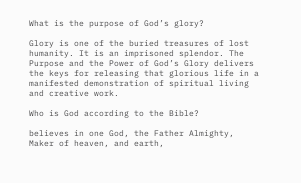What is the purpose of God’s glory?

Glory is one of the buried treasures of lost humanity. It is an imprisoned splendor. The Purpose and the Power of God’s Glory delivers the keys for releasing that glorious life in a manifested demonstration of spiritual living and creative work.

Who is God according to the Bible?

believes in one God, the Father Almighty, Maker of heaven, and earth,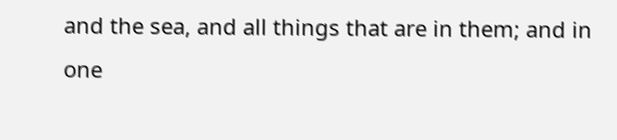and the sea, and all things that are in them; and in one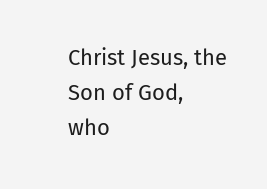Christ Jesus, the Son of God, who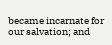became incarnate for our salvation; and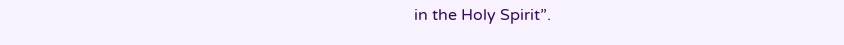in the Holy Spirit”.